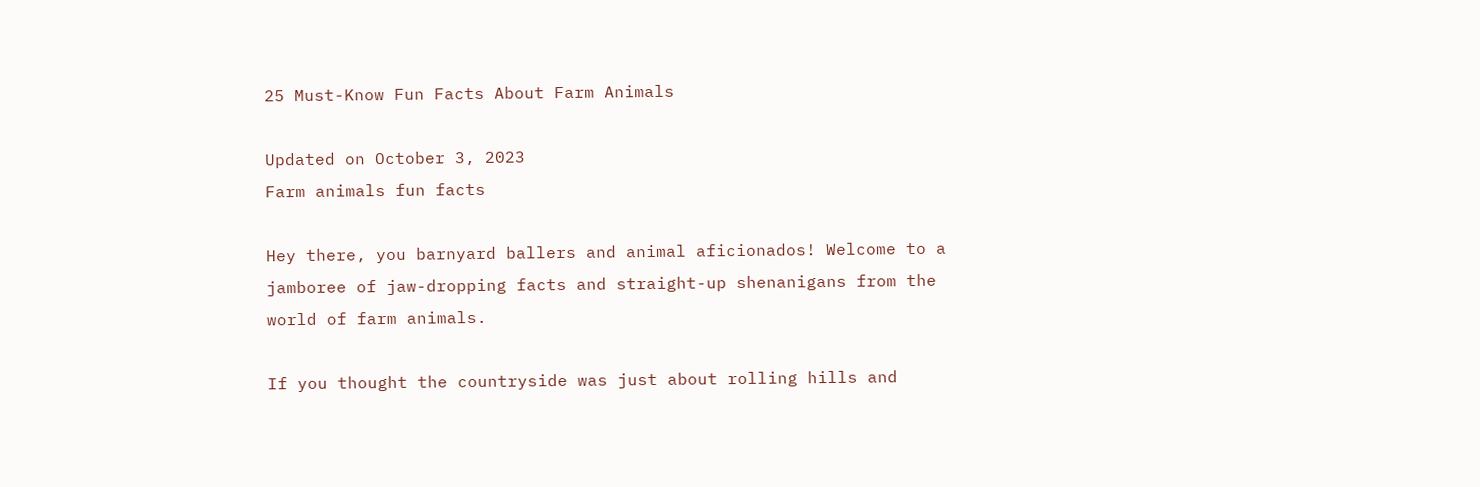25 Must-Know Fun Facts About Farm Animals

Updated on October 3, 2023
Farm animals fun facts

Hey there, you barnyard ballers and animal aficionados! Welcome to a jamboree of jaw-dropping facts and straight-up shenanigans from the world of farm animals.

If you thought the countryside was just about rolling hills and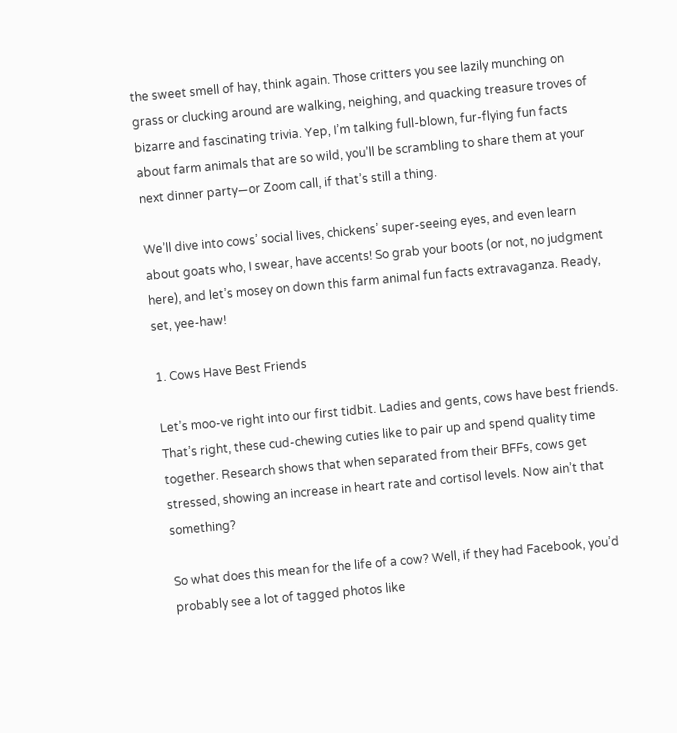the sweet smell of hay, think again. Those critters you see lazily munching on grass or clucking around are walking, neighing, and quacking treasure troves of bizarre and fascinating trivia. Yep, I’m talking full-blown, fur-flying fun facts about farm animals that are so wild, you’ll be scrambling to share them at your next dinner party—or Zoom call, if that’s still a thing.

We’ll dive into cows’ social lives, chickens’ super-seeing eyes, and even learn about goats who, I swear, have accents! So grab your boots (or not, no judgment here), and let’s mosey on down this farm animal fun facts extravaganza. Ready, set, yee-haw!

1. Cows Have Best Friends

Let’s moo-ve right into our first tidbit. Ladies and gents, cows have best friends. That’s right, these cud-chewing cuties like to pair up and spend quality time together. Research shows that when separated from their BFFs, cows get stressed, showing an increase in heart rate and cortisol levels. Now ain’t that something?

So what does this mean for the life of a cow? Well, if they had Facebook, you’d probably see a lot of tagged photos like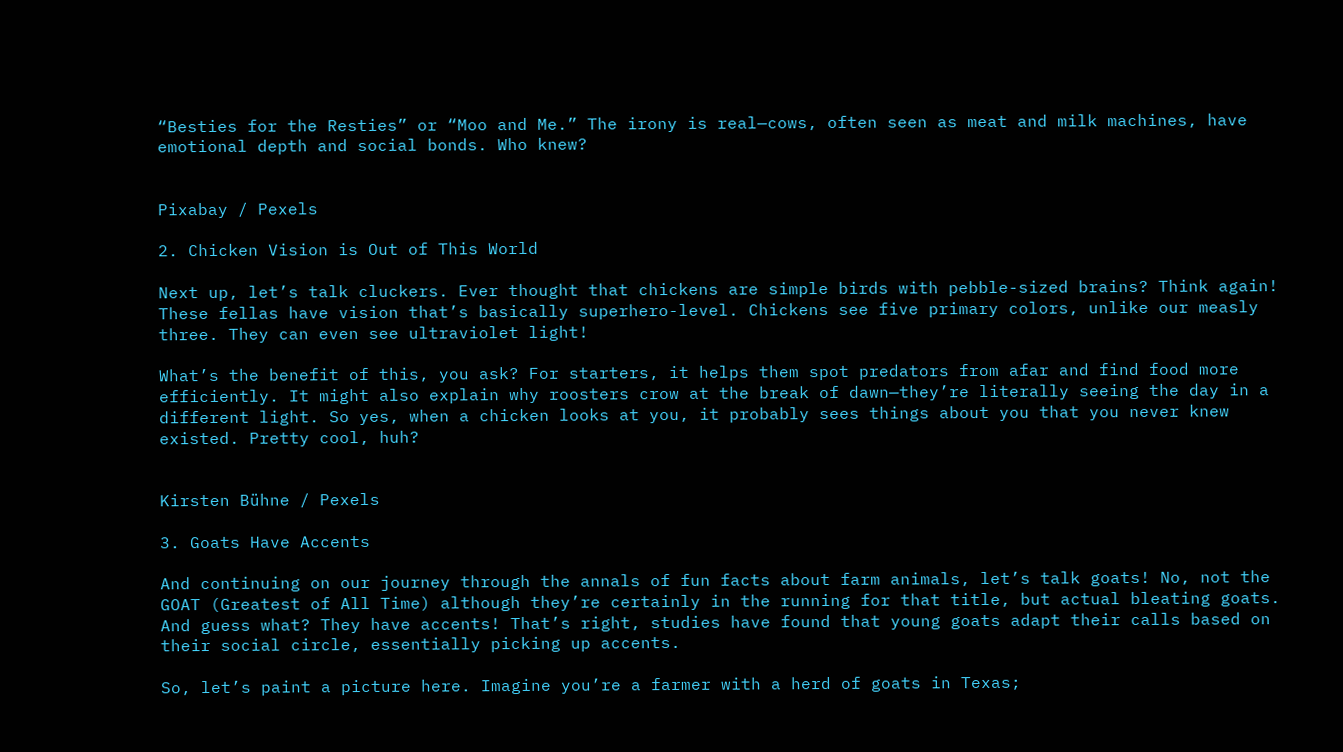“Besties for the Resties” or “Moo and Me.” The irony is real—cows, often seen as meat and milk machines, have emotional depth and social bonds. Who knew?


Pixabay / Pexels

2. Chicken Vision is Out of This World

Next up, let’s talk cluckers. Ever thought that chickens are simple birds with pebble-sized brains? Think again! These fellas have vision that’s basically superhero-level. Chickens see five primary colors, unlike our measly three. They can even see ultraviolet light!

What’s the benefit of this, you ask? For starters, it helps them spot predators from afar and find food more efficiently. It might also explain why roosters crow at the break of dawn—they’re literally seeing the day in a different light. So yes, when a chicken looks at you, it probably sees things about you that you never knew existed. Pretty cool, huh?


Kirsten Bühne / Pexels

3. Goats Have Accents

And continuing on our journey through the annals of fun facts about farm animals, let’s talk goats! No, not the GOAT (Greatest of All Time) although they’re certainly in the running for that title, but actual bleating goats. And guess what? They have accents! That’s right, studies have found that young goats adapt their calls based on their social circle, essentially picking up accents.

So, let’s paint a picture here. Imagine you’re a farmer with a herd of goats in Texas;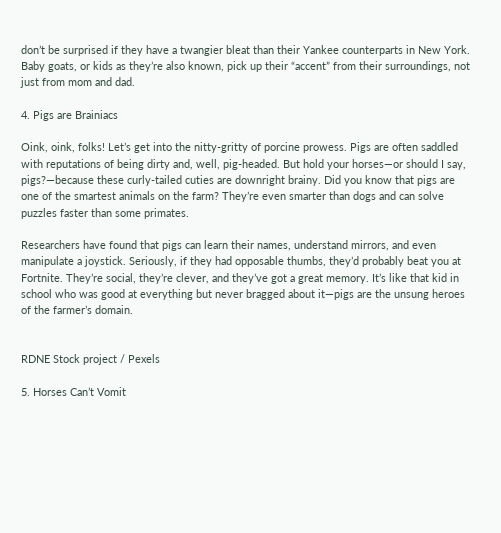don’t be surprised if they have a twangier bleat than their Yankee counterparts in New York. Baby goats, or kids as they’re also known, pick up their “accent” from their surroundings, not just from mom and dad.

4. Pigs are Brainiacs

Oink, oink, folks! Let’s get into the nitty-gritty of porcine prowess. Pigs are often saddled with reputations of being dirty and, well, pig-headed. But hold your horses—or should I say, pigs?—because these curly-tailed cuties are downright brainy. Did you know that pigs are one of the smartest animals on the farm? They’re even smarter than dogs and can solve puzzles faster than some primates.

Researchers have found that pigs can learn their names, understand mirrors, and even manipulate a joystick. Seriously, if they had opposable thumbs, they’d probably beat you at Fortnite. They’re social, they’re clever, and they’ve got a great memory. It’s like that kid in school who was good at everything but never bragged about it—pigs are the unsung heroes of the farmer’s domain.


RDNE Stock project / Pexels

5. Horses Can’t Vomit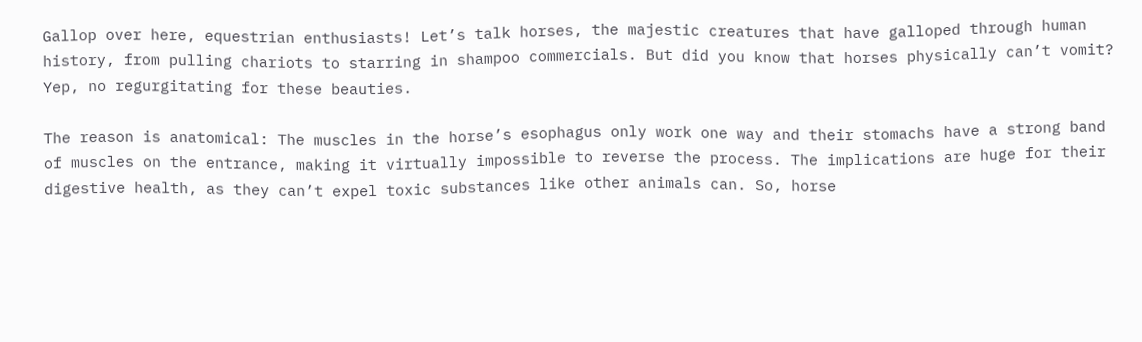Gallop over here, equestrian enthusiasts! Let’s talk horses, the majestic creatures that have galloped through human history, from pulling chariots to starring in shampoo commercials. But did you know that horses physically can’t vomit? Yep, no regurgitating for these beauties.

The reason is anatomical: The muscles in the horse’s esophagus only work one way and their stomachs have a strong band of muscles on the entrance, making it virtually impossible to reverse the process. The implications are huge for their digestive health, as they can’t expel toxic substances like other animals can. So, horse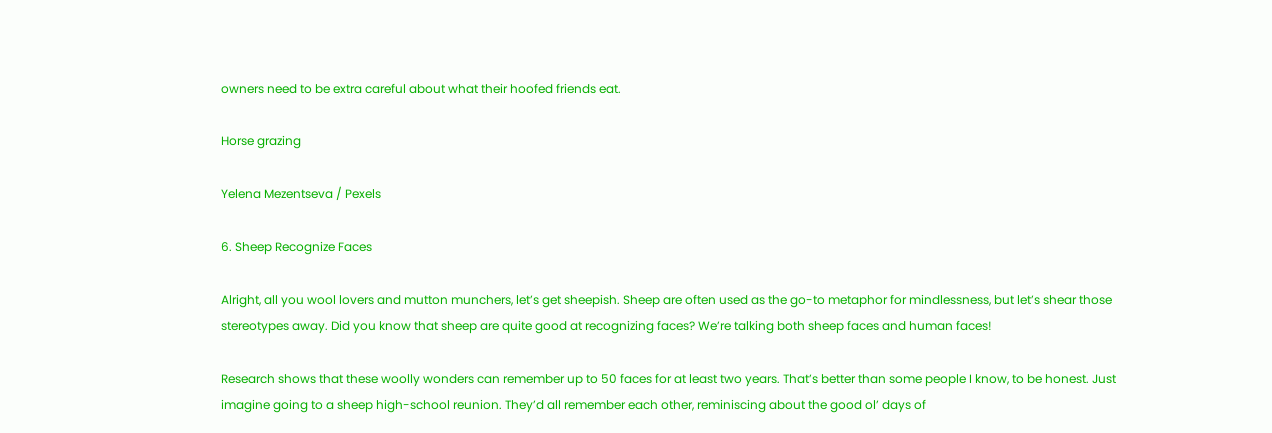owners need to be extra careful about what their hoofed friends eat.

Horse grazing

Yelena Mezentseva / Pexels

6. Sheep Recognize Faces

Alright, all you wool lovers and mutton munchers, let’s get sheepish. Sheep are often used as the go-to metaphor for mindlessness, but let’s shear those stereotypes away. Did you know that sheep are quite good at recognizing faces? We’re talking both sheep faces and human faces!

Research shows that these woolly wonders can remember up to 50 faces for at least two years. That’s better than some people I know, to be honest. Just imagine going to a sheep high-school reunion. They’d all remember each other, reminiscing about the good ol’ days of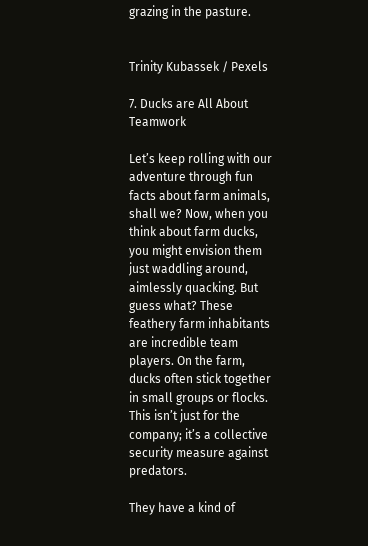grazing in the pasture.


Trinity Kubassek / Pexels

7. Ducks are All About Teamwork

Let’s keep rolling with our adventure through fun facts about farm animals, shall we? Now, when you think about farm ducks, you might envision them just waddling around, aimlessly quacking. But guess what? These feathery farm inhabitants are incredible team players. On the farm, ducks often stick together in small groups or flocks. This isn’t just for the company; it’s a collective security measure against predators.

They have a kind of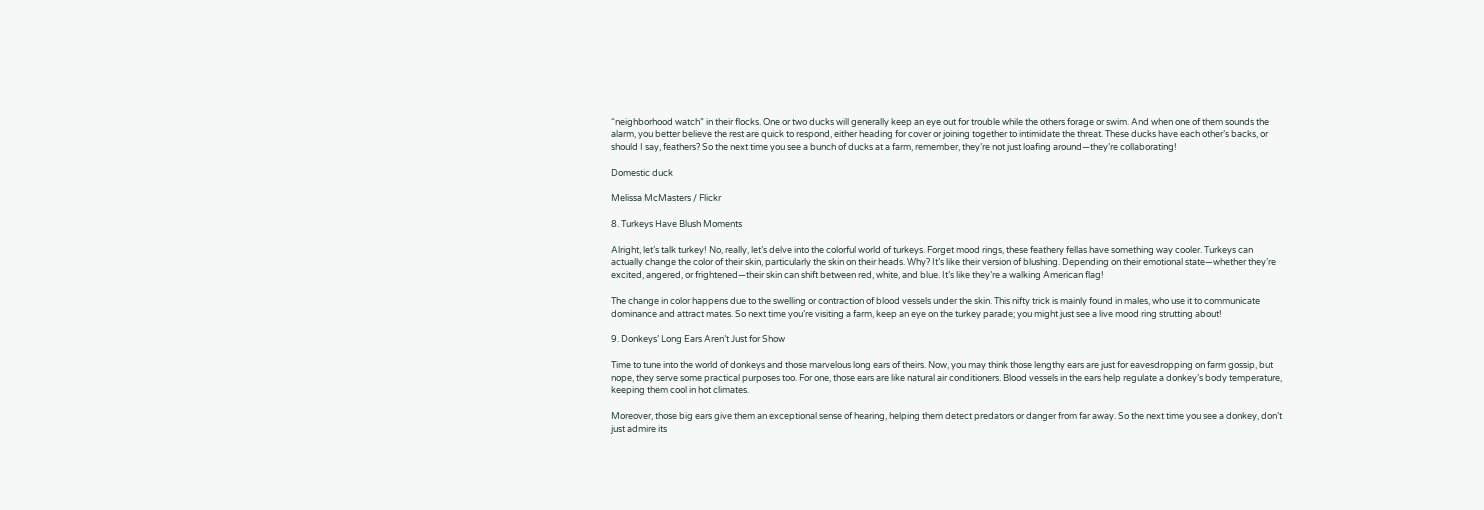“neighborhood watch” in their flocks. One or two ducks will generally keep an eye out for trouble while the others forage or swim. And when one of them sounds the alarm, you better believe the rest are quick to respond, either heading for cover or joining together to intimidate the threat. These ducks have each other’s backs, or should I say, feathers? So the next time you see a bunch of ducks at a farm, remember, they’re not just loafing around—they’re collaborating!

Domestic duck

Melissa McMasters / Flickr

8. Turkeys Have Blush Moments

Alright, let’s talk turkey! No, really, let’s delve into the colorful world of turkeys. Forget mood rings, these feathery fellas have something way cooler. Turkeys can actually change the color of their skin, particularly the skin on their heads. Why? It’s like their version of blushing. Depending on their emotional state—whether they’re excited, angered, or frightened—their skin can shift between red, white, and blue. It’s like they’re a walking American flag!

The change in color happens due to the swelling or contraction of blood vessels under the skin. This nifty trick is mainly found in males, who use it to communicate dominance and attract mates. So next time you’re visiting a farm, keep an eye on the turkey parade; you might just see a live mood ring strutting about!

9. Donkeys’ Long Ears Aren’t Just for Show

Time to tune into the world of donkeys and those marvelous long ears of theirs. Now, you may think those lengthy ears are just for eavesdropping on farm gossip, but nope, they serve some practical purposes too. For one, those ears are like natural air conditioners. Blood vessels in the ears help regulate a donkey’s body temperature, keeping them cool in hot climates.

Moreover, those big ears give them an exceptional sense of hearing, helping them detect predators or danger from far away. So the next time you see a donkey, don’t just admire its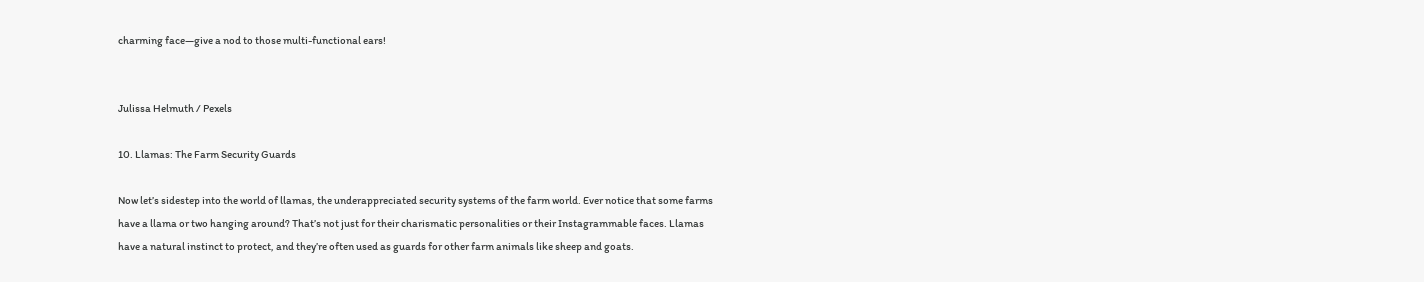charming face—give a nod to those multi-functional ears!


Julissa Helmuth / Pexels

10. Llamas: The Farm Security Guards

Now let’s sidestep into the world of llamas, the underappreciated security systems of the farm world. Ever notice that some farms have a llama or two hanging around? That’s not just for their charismatic personalities or their Instagrammable faces. Llamas have a natural instinct to protect, and they’re often used as guards for other farm animals like sheep and goats.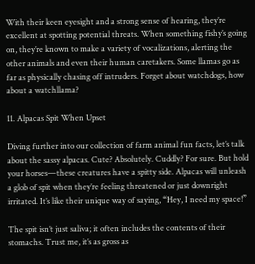With their keen eyesight and a strong sense of hearing, they’re excellent at spotting potential threats. When something fishy’s going on, they’re known to make a variety of vocalizations, alerting the other animals and even their human caretakers. Some llamas go as far as physically chasing off intruders. Forget about watchdogs, how about a watchllama?

11. Alpacas Spit When Upset

Diving further into our collection of farm animal fun facts, let’s talk about the sassy alpacas. Cute? Absolutely. Cuddly? For sure. But hold your horses—these creatures have a spitty side. Alpacas will unleash a glob of spit when they’re feeling threatened or just downright irritated. It’s like their unique way of saying, “Hey, I need my space!”

The spit isn’t just saliva; it often includes the contents of their stomachs. Trust me, it’s as gross as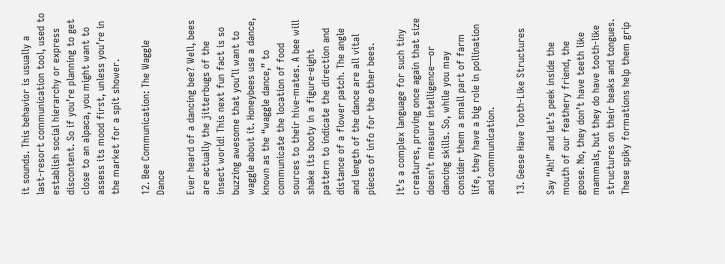it sounds. This behavior is usually a last-resort communication tool, used to establish social hierarchy or express discontent. So if you’re planning to get close to an alpaca, you might want to assess its mood first, unless you’re in the market for a spit shower.

12. Bee Communication: The Waggle Dance

Ever heard of a dancing bee? Well, bees are actually the jitterbugs of the insect world! This next fun fact is so buzzing awesome that you’ll want to waggle about it. Honeybees use a dance, known as the “waggle dance,” to communicate the location of food sources to their hive-mates. A bee will shake its booty in a figure-eight pattern to indicate the direction and distance of a flower patch. The angle and length of the dance are all vital pieces of info for the other bees.

It’s a complex language for such tiny creatures, proving once again that size doesn’t measure intelligence—or dancing skills. So, while you may consider them a small part of farm life, they have a big role in pollination and communication.

13. Geese Have Tooth-Like Structures

Say “Ah!” and let’s peek inside the mouth of our feathery friend, the goose. No, they don’t have teeth like mammals, but they do have tooth-like structures on their beaks and tongues. These spiky formations help them grip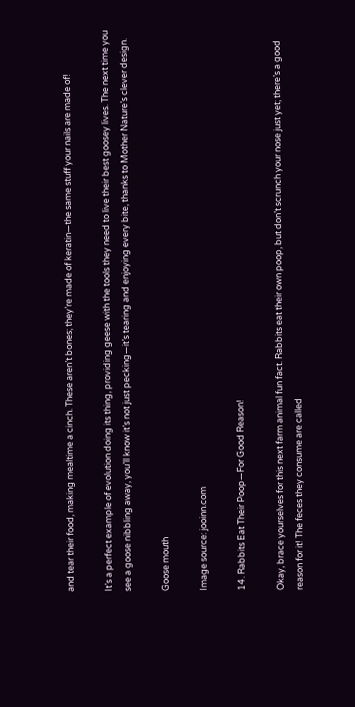and tear their food, making mealtime a cinch. These aren’t bones; they’re made of keratin—the same stuff your nails are made of!

It’s a perfect example of evolution doing its thing, providing geese with the tools they need to live their best goosey lives. The next time you see a goose nibbling away, you’ll know it’s not just pecking—it’s tearing and enjoying every bite, thanks to Mother Nature’s clever design.

Goose mouth

Image source: jooinn.com

14. Rabbits Eat Their Poop—For Good Reason!

Okay, brace yourselves for this next farm animal fun fact. Rabbits eat their own poop, but don’t scrunch your nose just yet; there’s a good reason for it! The feces they consume are called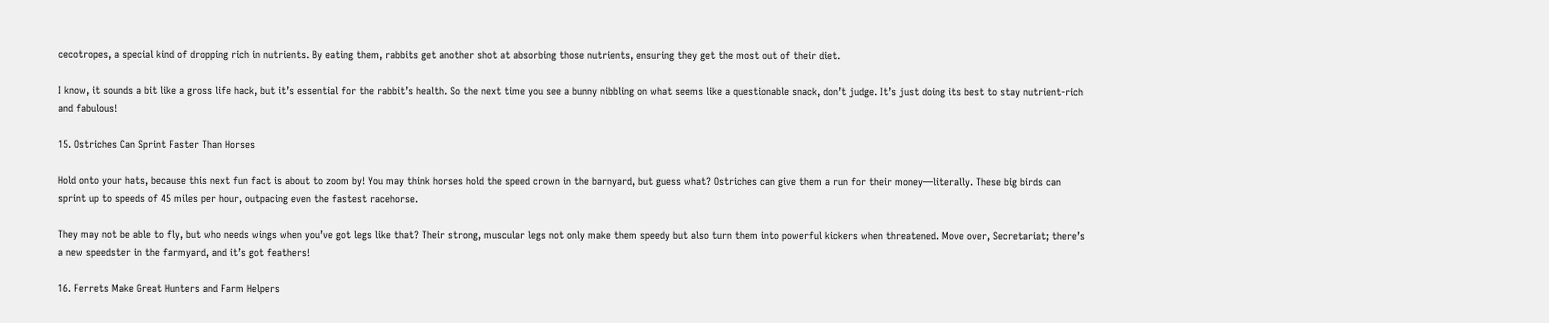cecotropes, a special kind of dropping rich in nutrients. By eating them, rabbits get another shot at absorbing those nutrients, ensuring they get the most out of their diet.

I know, it sounds a bit like a gross life hack, but it’s essential for the rabbit’s health. So the next time you see a bunny nibbling on what seems like a questionable snack, don’t judge. It’s just doing its best to stay nutrient-rich and fabulous!

15. Ostriches Can Sprint Faster Than Horses

Hold onto your hats, because this next fun fact is about to zoom by! You may think horses hold the speed crown in the barnyard, but guess what? Ostriches can give them a run for their money—literally. These big birds can sprint up to speeds of 45 miles per hour, outpacing even the fastest racehorse.

They may not be able to fly, but who needs wings when you’ve got legs like that? Their strong, muscular legs not only make them speedy but also turn them into powerful kickers when threatened. Move over, Secretariat; there’s a new speedster in the farmyard, and it’s got feathers!

16. Ferrets Make Great Hunters and Farm Helpers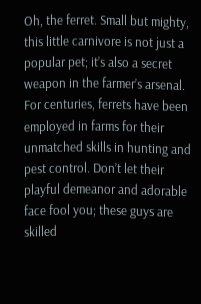Oh, the ferret. Small but mighty, this little carnivore is not just a popular pet; it’s also a secret weapon in the farmer’s arsenal. For centuries, ferrets have been employed in farms for their unmatched skills in hunting and pest control. Don’t let their playful demeanor and adorable face fool you; these guys are skilled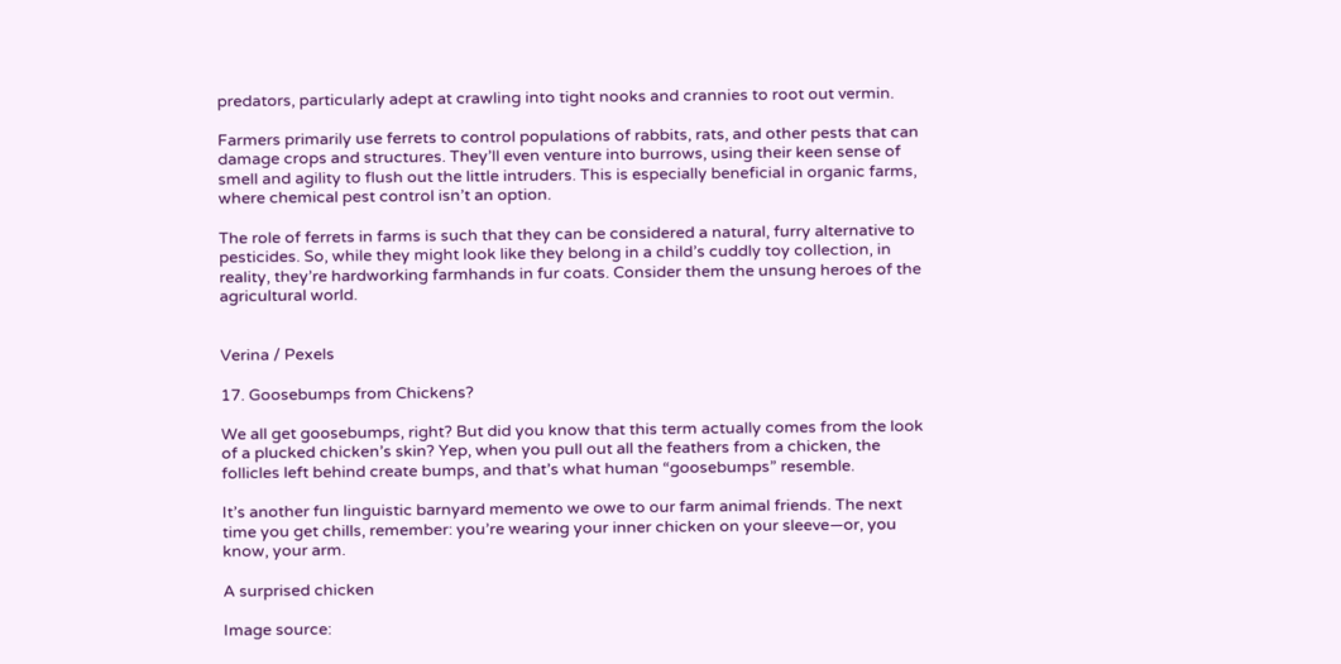predators, particularly adept at crawling into tight nooks and crannies to root out vermin.

Farmers primarily use ferrets to control populations of rabbits, rats, and other pests that can damage crops and structures. They’ll even venture into burrows, using their keen sense of smell and agility to flush out the little intruders. This is especially beneficial in organic farms, where chemical pest control isn’t an option.

The role of ferrets in farms is such that they can be considered a natural, furry alternative to pesticides. So, while they might look like they belong in a child’s cuddly toy collection, in reality, they’re hardworking farmhands in fur coats. Consider them the unsung heroes of the agricultural world.


Verina / Pexels

17. Goosebumps from Chickens?

We all get goosebumps, right? But did you know that this term actually comes from the look of a plucked chicken’s skin? Yep, when you pull out all the feathers from a chicken, the follicles left behind create bumps, and that’s what human “goosebumps” resemble.

It’s another fun linguistic barnyard memento we owe to our farm animal friends. The next time you get chills, remember: you’re wearing your inner chicken on your sleeve—or, you know, your arm.

A surprised chicken

Image source: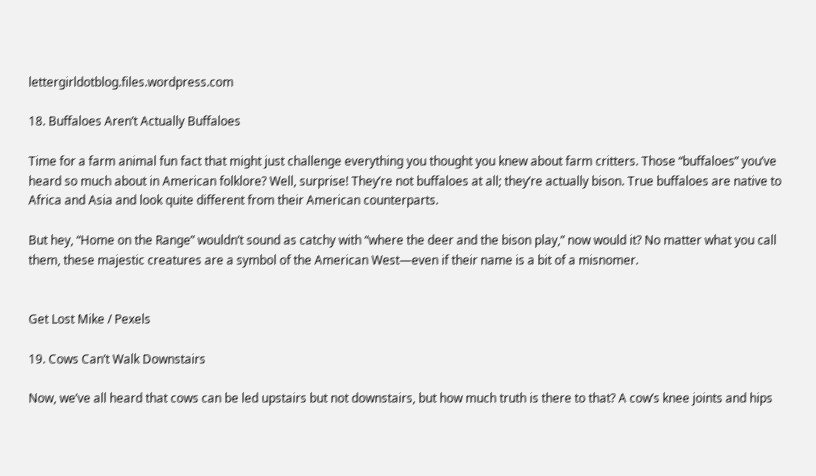lettergirldotblog.files.wordpress.com

18. Buffaloes Aren’t Actually Buffaloes

Time for a farm animal fun fact that might just challenge everything you thought you knew about farm critters. Those “buffaloes” you’ve heard so much about in American folklore? Well, surprise! They’re not buffaloes at all; they’re actually bison. True buffaloes are native to Africa and Asia and look quite different from their American counterparts.

But hey, “Home on the Range” wouldn’t sound as catchy with “where the deer and the bison play,” now would it? No matter what you call them, these majestic creatures are a symbol of the American West—even if their name is a bit of a misnomer.


Get Lost Mike / Pexels

19. Cows Can’t Walk Downstairs

Now, we’ve all heard that cows can be led upstairs but not downstairs, but how much truth is there to that? A cow’s knee joints and hips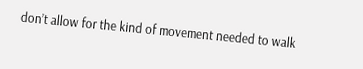don’t allow for the kind of movement needed to walk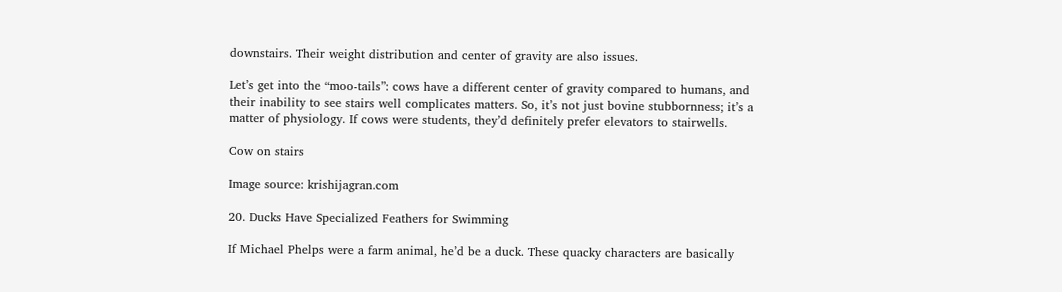downstairs. Their weight distribution and center of gravity are also issues.

Let’s get into the “moo-tails”: cows have a different center of gravity compared to humans, and their inability to see stairs well complicates matters. So, it’s not just bovine stubbornness; it’s a matter of physiology. If cows were students, they’d definitely prefer elevators to stairwells.

Cow on stairs

Image source: krishijagran.com

20. Ducks Have Specialized Feathers for Swimming

If Michael Phelps were a farm animal, he’d be a duck. These quacky characters are basically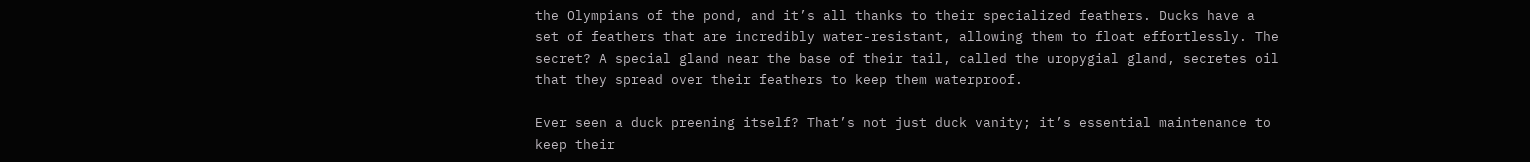the Olympians of the pond, and it’s all thanks to their specialized feathers. Ducks have a set of feathers that are incredibly water-resistant, allowing them to float effortlessly. The secret? A special gland near the base of their tail, called the uropygial gland, secretes oil that they spread over their feathers to keep them waterproof.

Ever seen a duck preening itself? That’s not just duck vanity; it’s essential maintenance to keep their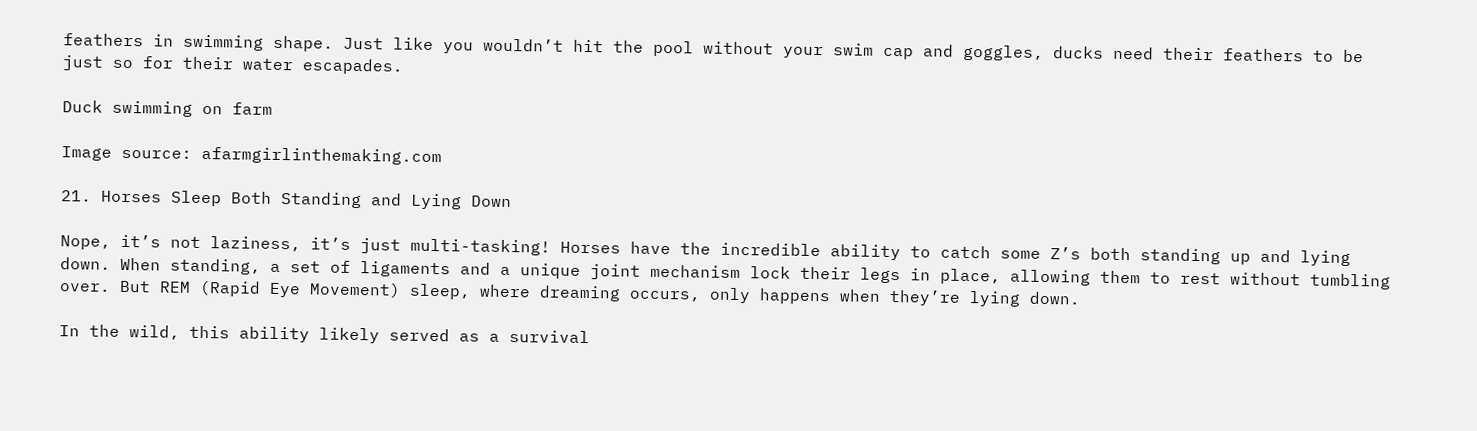feathers in swimming shape. Just like you wouldn’t hit the pool without your swim cap and goggles, ducks need their feathers to be just so for their water escapades.

Duck swimming on farm

Image source: afarmgirlinthemaking.com

21. Horses Sleep Both Standing and Lying Down

Nope, it’s not laziness, it’s just multi-tasking! Horses have the incredible ability to catch some Z’s both standing up and lying down. When standing, a set of ligaments and a unique joint mechanism lock their legs in place, allowing them to rest without tumbling over. But REM (Rapid Eye Movement) sleep, where dreaming occurs, only happens when they’re lying down.

In the wild, this ability likely served as a survival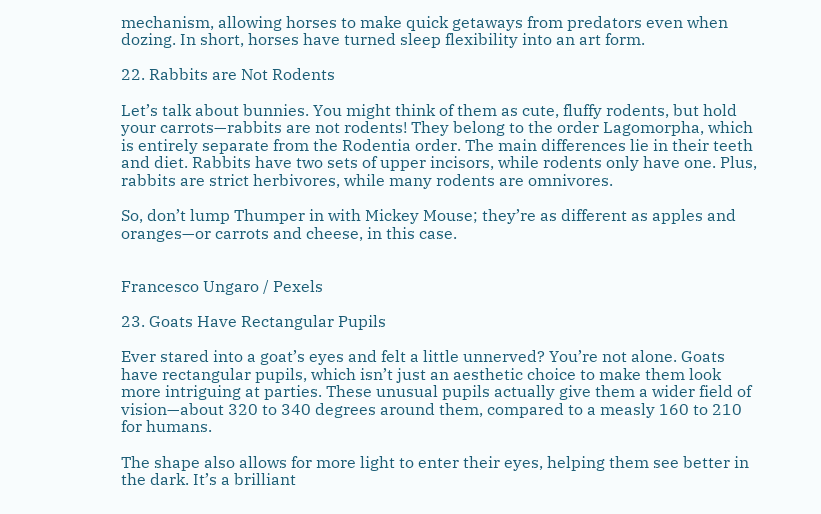mechanism, allowing horses to make quick getaways from predators even when dozing. In short, horses have turned sleep flexibility into an art form.

22. Rabbits are Not Rodents

Let’s talk about bunnies. You might think of them as cute, fluffy rodents, but hold your carrots—rabbits are not rodents! They belong to the order Lagomorpha, which is entirely separate from the Rodentia order. The main differences lie in their teeth and diet. Rabbits have two sets of upper incisors, while rodents only have one. Plus, rabbits are strict herbivores, while many rodents are omnivores.

So, don’t lump Thumper in with Mickey Mouse; they’re as different as apples and oranges—or carrots and cheese, in this case.


Francesco Ungaro / Pexels

23. Goats Have Rectangular Pupils

Ever stared into a goat’s eyes and felt a little unnerved? You’re not alone. Goats have rectangular pupils, which isn’t just an aesthetic choice to make them look more intriguing at parties. These unusual pupils actually give them a wider field of vision—about 320 to 340 degrees around them, compared to a measly 160 to 210 for humans.

The shape also allows for more light to enter their eyes, helping them see better in the dark. It’s a brilliant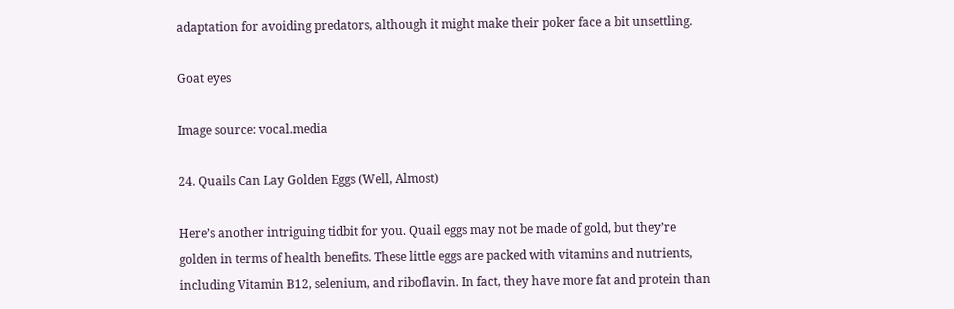adaptation for avoiding predators, although it might make their poker face a bit unsettling.

Goat eyes

Image source: vocal.media

24. Quails Can Lay Golden Eggs (Well, Almost)

Here’s another intriguing tidbit for you. Quail eggs may not be made of gold, but they’re golden in terms of health benefits. These little eggs are packed with vitamins and nutrients, including Vitamin B12, selenium, and riboflavin. In fact, they have more fat and protein than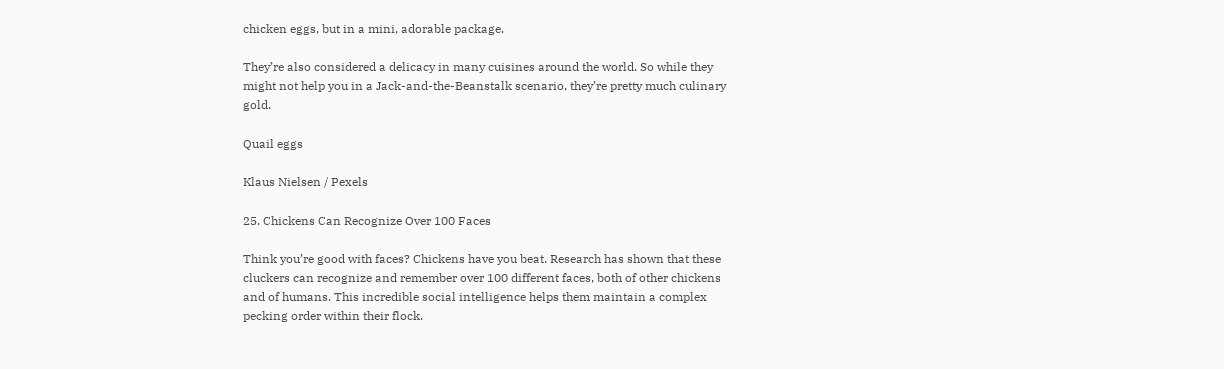chicken eggs, but in a mini, adorable package.

They’re also considered a delicacy in many cuisines around the world. So while they might not help you in a Jack-and-the-Beanstalk scenario, they’re pretty much culinary gold.

Quail eggs

Klaus Nielsen / Pexels

25. Chickens Can Recognize Over 100 Faces

Think you’re good with faces? Chickens have you beat. Research has shown that these cluckers can recognize and remember over 100 different faces, both of other chickens and of humans. This incredible social intelligence helps them maintain a complex pecking order within their flock.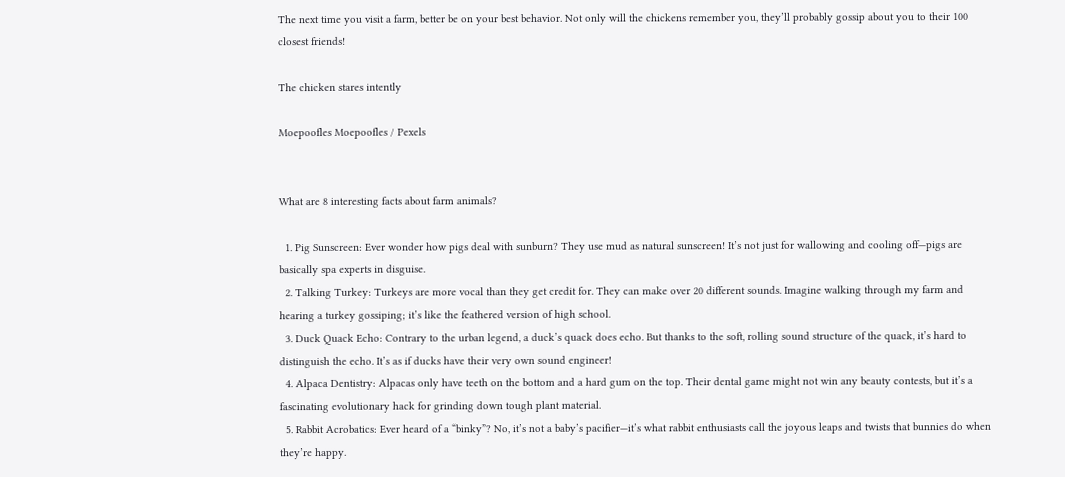The next time you visit a farm, better be on your best behavior. Not only will the chickens remember you, they’ll probably gossip about you to their 100 closest friends!

The chicken stares intently

Moepoofles Moepoofles / Pexels


What are 8 interesting facts about farm animals?

  1. Pig Sunscreen: Ever wonder how pigs deal with sunburn? They use mud as natural sunscreen! It’s not just for wallowing and cooling off—pigs are basically spa experts in disguise.
  2. Talking Turkey: Turkeys are more vocal than they get credit for. They can make over 20 different sounds. Imagine walking through my farm and hearing a turkey gossiping; it’s like the feathered version of high school.
  3. Duck Quack Echo: Contrary to the urban legend, a duck’s quack does echo. But thanks to the soft, rolling sound structure of the quack, it’s hard to distinguish the echo. It’s as if ducks have their very own sound engineer!
  4. Alpaca Dentistry: Alpacas only have teeth on the bottom and a hard gum on the top. Their dental game might not win any beauty contests, but it’s a fascinating evolutionary hack for grinding down tough plant material.
  5. Rabbit Acrobatics: Ever heard of a “binky”? No, it’s not a baby’s pacifier—it’s what rabbit enthusiasts call the joyous leaps and twists that bunnies do when they’re happy.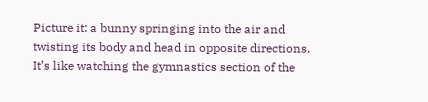Picture it: a bunny springing into the air and twisting its body and head in opposite directions. It’s like watching the gymnastics section of the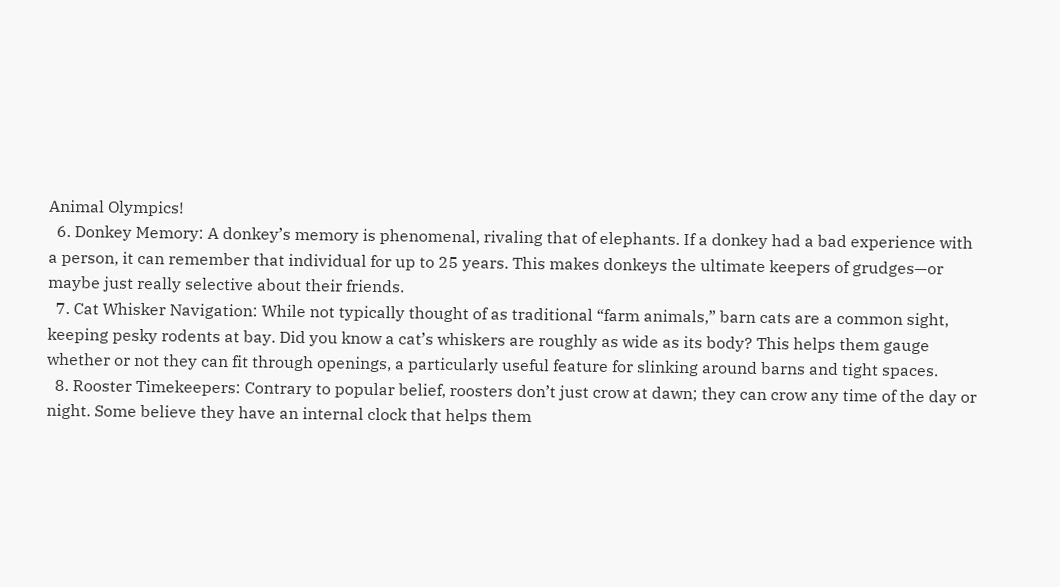Animal Olympics!
  6. Donkey Memory: A donkey’s memory is phenomenal, rivaling that of elephants. If a donkey had a bad experience with a person, it can remember that individual for up to 25 years. This makes donkeys the ultimate keepers of grudges—or maybe just really selective about their friends.
  7. Cat Whisker Navigation: While not typically thought of as traditional “farm animals,” barn cats are a common sight, keeping pesky rodents at bay. Did you know a cat’s whiskers are roughly as wide as its body? This helps them gauge whether or not they can fit through openings, a particularly useful feature for slinking around barns and tight spaces.
  8. Rooster Timekeepers: Contrary to popular belief, roosters don’t just crow at dawn; they can crow any time of the day or night. Some believe they have an internal clock that helps them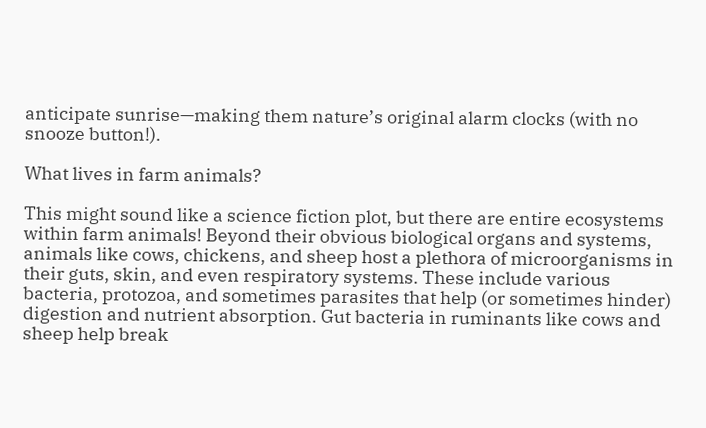anticipate sunrise—making them nature’s original alarm clocks (with no snooze button!).

What lives in farm animals?

This might sound like a science fiction plot, but there are entire ecosystems within farm animals! Beyond their obvious biological organs and systems, animals like cows, chickens, and sheep host a plethora of microorganisms in their guts, skin, and even respiratory systems. These include various bacteria, protozoa, and sometimes parasites that help (or sometimes hinder) digestion and nutrient absorption. Gut bacteria in ruminants like cows and sheep help break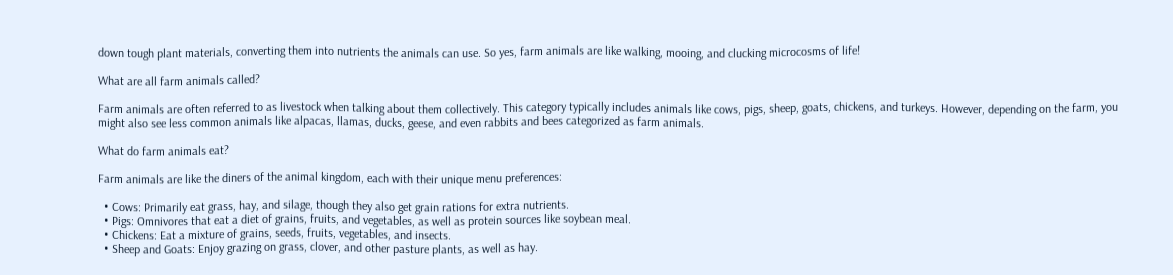down tough plant materials, converting them into nutrients the animals can use. So yes, farm animals are like walking, mooing, and clucking microcosms of life!

What are all farm animals called?

Farm animals are often referred to as livestock when talking about them collectively. This category typically includes animals like cows, pigs, sheep, goats, chickens, and turkeys. However, depending on the farm, you might also see less common animals like alpacas, llamas, ducks, geese, and even rabbits and bees categorized as farm animals.

What do farm animals eat?

Farm animals are like the diners of the animal kingdom, each with their unique menu preferences:

  • Cows: Primarily eat grass, hay, and silage, though they also get grain rations for extra nutrients.
  • Pigs: Omnivores that eat a diet of grains, fruits, and vegetables, as well as protein sources like soybean meal.
  • Chickens: Eat a mixture of grains, seeds, fruits, vegetables, and insects.
  • Sheep and Goats: Enjoy grazing on grass, clover, and other pasture plants, as well as hay.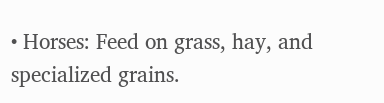• Horses: Feed on grass, hay, and specialized grains.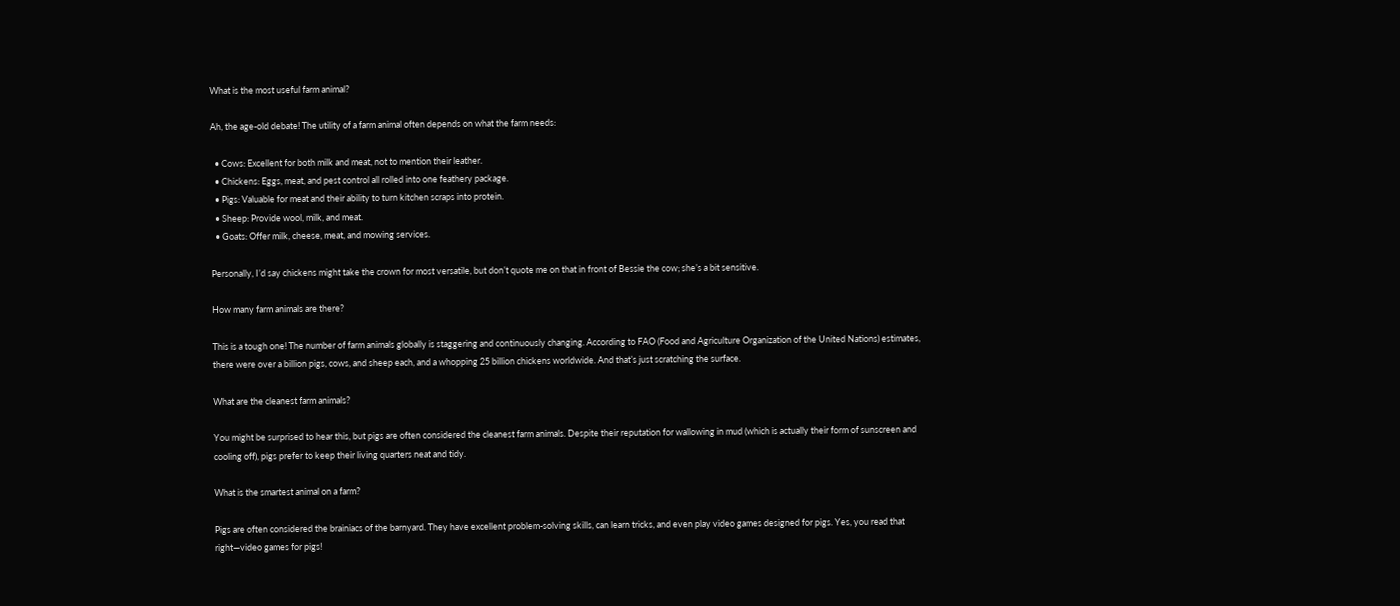What is the most useful farm animal?

Ah, the age-old debate! The utility of a farm animal often depends on what the farm needs:

  • Cows: Excellent for both milk and meat, not to mention their leather.
  • Chickens: Eggs, meat, and pest control all rolled into one feathery package.
  • Pigs: Valuable for meat and their ability to turn kitchen scraps into protein.
  • Sheep: Provide wool, milk, and meat.
  • Goats: Offer milk, cheese, meat, and mowing services.

Personally, I’d say chickens might take the crown for most versatile, but don’t quote me on that in front of Bessie the cow; she’s a bit sensitive.

How many farm animals are there?

This is a tough one! The number of farm animals globally is staggering and continuously changing. According to FAO (Food and Agriculture Organization of the United Nations) estimates, there were over a billion pigs, cows, and sheep each, and a whopping 25 billion chickens worldwide. And that’s just scratching the surface.

What are the cleanest farm animals?

You might be surprised to hear this, but pigs are often considered the cleanest farm animals. Despite their reputation for wallowing in mud (which is actually their form of sunscreen and cooling off), pigs prefer to keep their living quarters neat and tidy.

What is the smartest animal on a farm?

Pigs are often considered the brainiacs of the barnyard. They have excellent problem-solving skills, can learn tricks, and even play video games designed for pigs. Yes, you read that right—video games for pigs!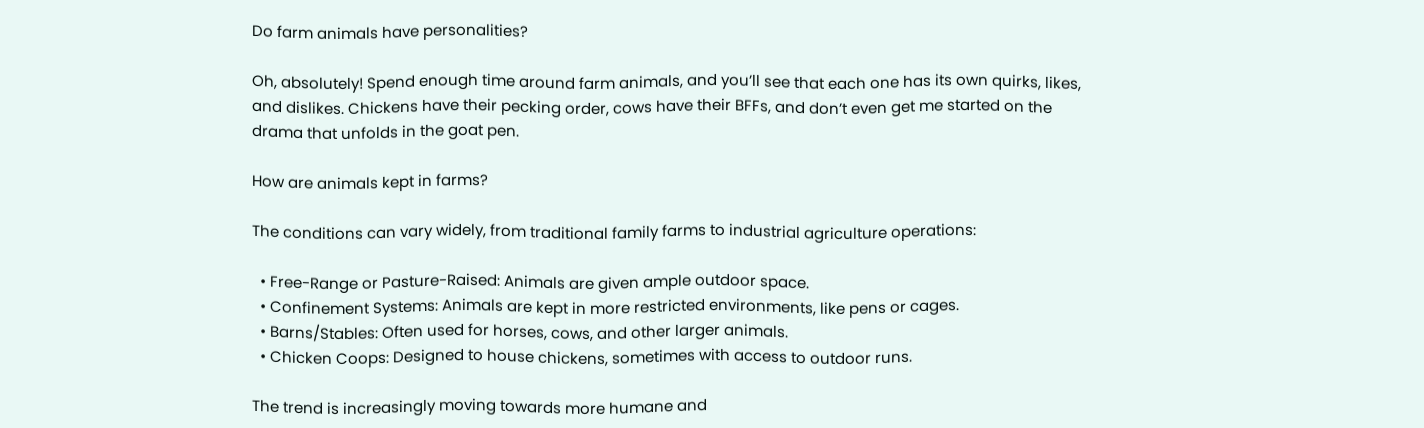Do farm animals have personalities?

Oh, absolutely! Spend enough time around farm animals, and you’ll see that each one has its own quirks, likes, and dislikes. Chickens have their pecking order, cows have their BFFs, and don’t even get me started on the drama that unfolds in the goat pen.

How are animals kept in farms?

The conditions can vary widely, from traditional family farms to industrial agriculture operations:

  • Free-Range or Pasture-Raised: Animals are given ample outdoor space.
  • Confinement Systems: Animals are kept in more restricted environments, like pens or cages.
  • Barns/Stables: Often used for horses, cows, and other larger animals.
  • Chicken Coops: Designed to house chickens, sometimes with access to outdoor runs.

The trend is increasingly moving towards more humane and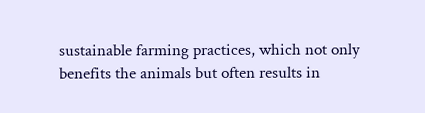sustainable farming practices, which not only benefits the animals but often results in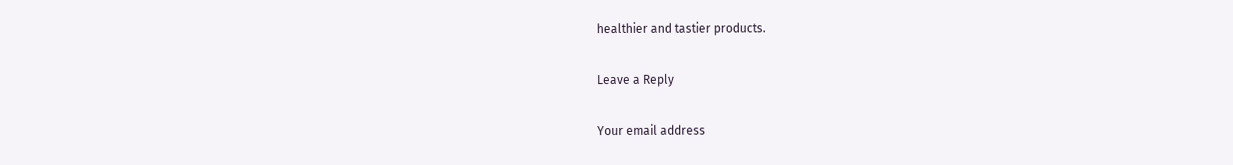healthier and tastier products.

Leave a Reply

Your email address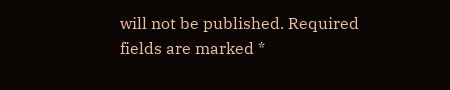will not be published. Required fields are marked *